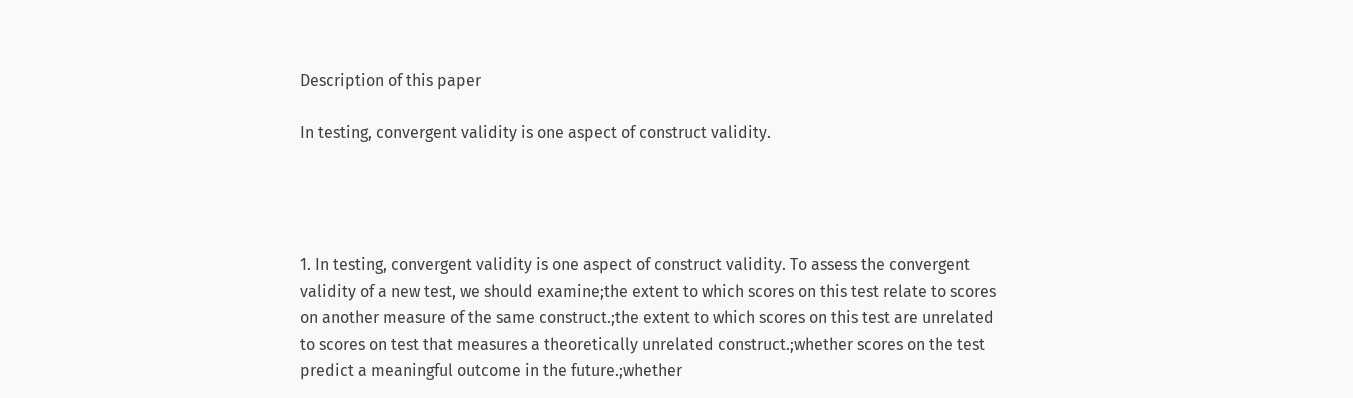Description of this paper

In testing, convergent validity is one aspect of construct validity.




1. In testing, convergent validity is one aspect of construct validity. To assess the convergent validity of a new test, we should examine;the extent to which scores on this test relate to scores on another measure of the same construct.;the extent to which scores on this test are unrelated to scores on test that measures a theoretically unrelated construct.;whether scores on the test predict a meaningful outcome in the future.;whether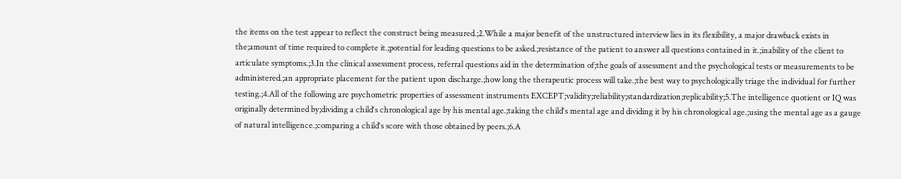the items on the test appear to reflect the construct being measured.;2.While a major benefit of the unstructured interview lies in its flexibility, a major drawback exists in the;amount of time required to complete it.;potential for leading questions to be asked.;resistance of the patient to answer all questions contained in it.;inability of the client to articulate symptoms.;3.In the clinical assessment process, referral questions aid in the determination of;the goals of assessment and the psychological tests or measurements to be administered.;an appropriate placement for the patient upon discharge.;how long the therapeutic process will take.;the best way to psychologically triage the individual for further testing.;4.All of the following are psychometric properties of assessment instruments EXCEPT;validity;reliability;standardization;replicability;5.The intelligence quotient or IQ was originally determined by;dividing a child's chronological age by his mental age.;taking the child's mental age and dividing it by his chronological age.;using the mental age as a gauge of natural intelligence.;comparing a child's score with those obtained by peers.;6.A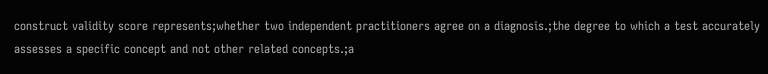construct validity score represents;whether two independent practitioners agree on a diagnosis.;the degree to which a test accurately assesses a specific concept and not other related concepts.;a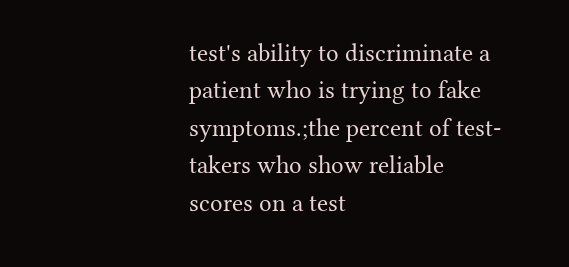test's ability to discriminate a patient who is trying to fake symptoms.;the percent of test-takers who show reliable scores on a test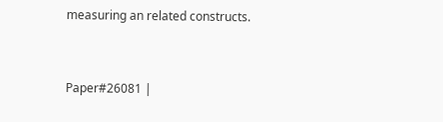measuring an related constructs.


Paper#26081 |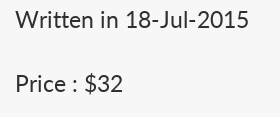Written in 18-Jul-2015

Price : $32